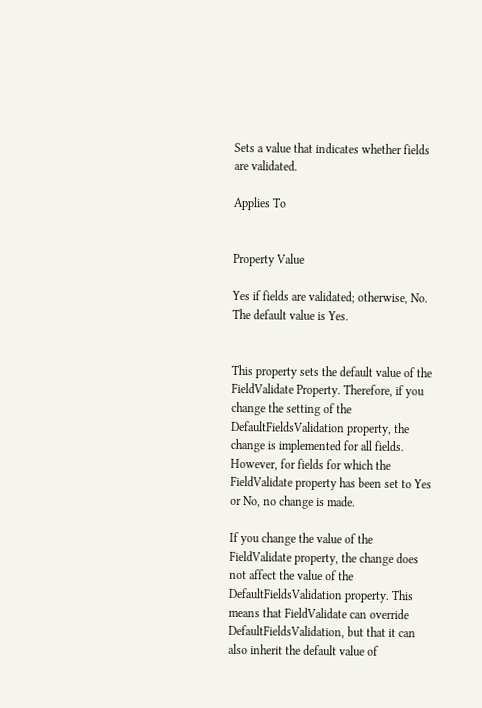Sets a value that indicates whether fields are validated.

Applies To


Property Value

Yes if fields are validated; otherwise, No. The default value is Yes.


This property sets the default value of the FieldValidate Property. Therefore, if you change the setting of the DefaultFieldsValidation property, the change is implemented for all fields. However, for fields for which the FieldValidate property has been set to Yes or No, no change is made.

If you change the value of the FieldValidate property, the change does not affect the value of the DefaultFieldsValidation property. This means that FieldValidate can override DefaultFieldsValidation, but that it can also inherit the default value of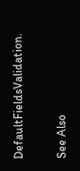DefaultFieldsValidation.

See Also